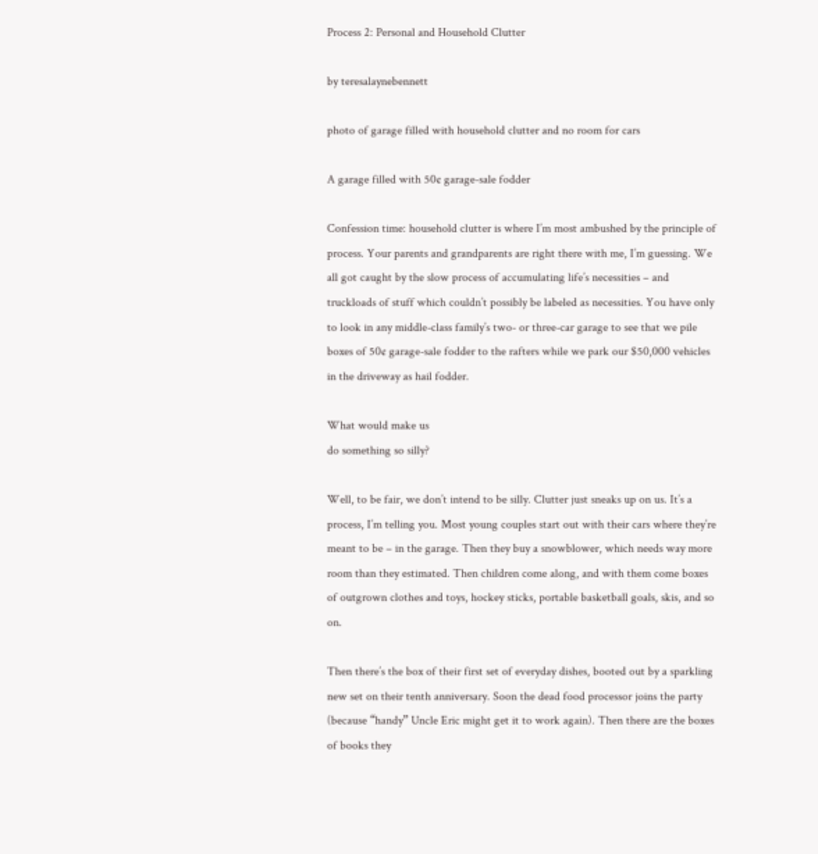Process 2: Personal and Household Clutter

by teresalaynebennett

photo of garage filled with household clutter and no room for cars

A garage filled with 50¢ garage-sale fodder

Confession time: household clutter is where I’m most ambushed by the principle of process. Your parents and grandparents are right there with me, I’m guessing. We all got caught by the slow process of accumulating life’s necessities – and truckloads of stuff which couldn’t possibly be labeled as necessities. You have only to look in any middle-class family’s two- or three-car garage to see that we pile boxes of 50¢ garage-sale fodder to the rafters while we park our $50,000 vehicles in the driveway as hail fodder.

What would make us
do something so silly?

Well, to be fair, we don’t intend to be silly. Clutter just sneaks up on us. It’s a process, I’m telling you. Most young couples start out with their cars where they’re meant to be – in the garage. Then they buy a snowblower, which needs way more room than they estimated. Then children come along, and with them come boxes of outgrown clothes and toys, hockey sticks, portable basketball goals, skis, and so on.

Then there’s the box of their first set of everyday dishes, booted out by a sparkling new set on their tenth anniversary. Soon the dead food processor joins the party (because “handy” Uncle Eric might get it to work again). Then there are the boxes of books they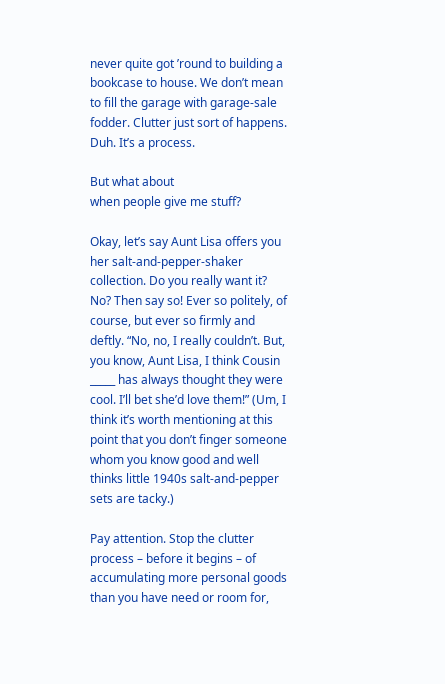never quite got ’round to building a bookcase to house. We don’t mean to fill the garage with garage-sale fodder. Clutter just sort of happens. Duh. It’s a process.

But what about
when people give me stuff?

Okay, let’s say Aunt Lisa offers you her salt-and-pepper-shaker collection. Do you really want it? No? Then say so! Ever so politely, of course, but ever so firmly and deftly. “No, no, I really couldn’t. But, you know, Aunt Lisa, I think Cousin _____ has always thought they were cool. I’ll bet she’d love them!” (Um, I think it’s worth mentioning at this point that you don’t finger someone whom you know good and well thinks little 1940s salt-and-pepper sets are tacky.)

Pay attention. Stop the clutter process – before it begins – of accumulating more personal goods than you have need or room for,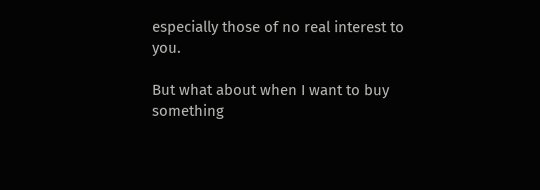especially those of no real interest to you.

But what about when I want to buy
something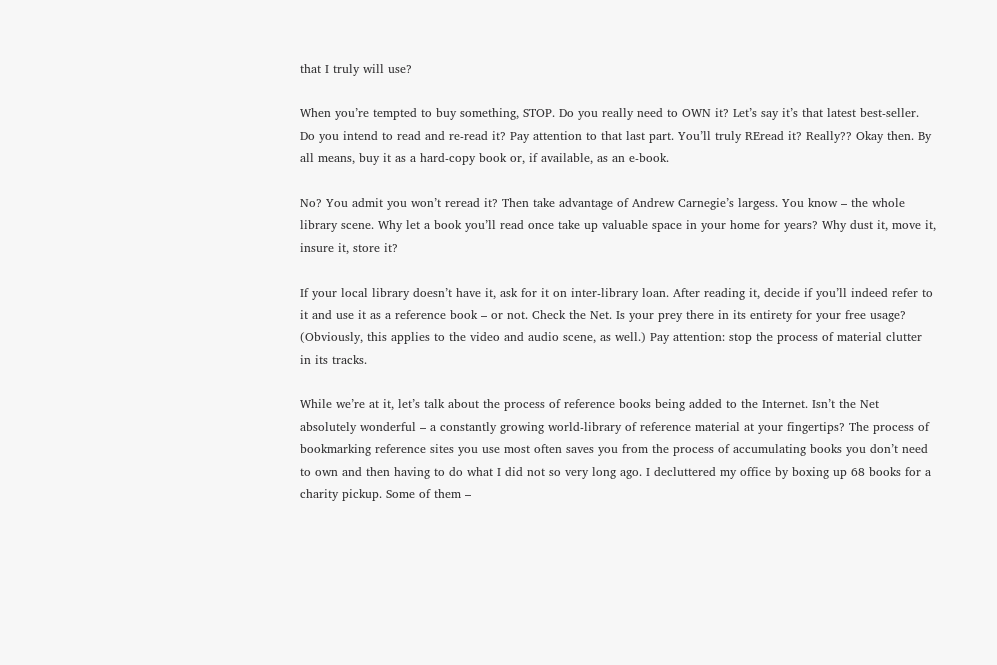that I truly will use?

When you’re tempted to buy something, STOP. Do you really need to OWN it? Let’s say it’s that latest best-seller. Do you intend to read and re-read it? Pay attention to that last part. You’ll truly REread it? Really?? Okay then. By all means, buy it as a hard-copy book or, if available, as an e-book.

No? You admit you won’t reread it? Then take advantage of Andrew Carnegie’s largess. You know – the whole library scene. Why let a book you’ll read once take up valuable space in your home for years? Why dust it, move it, insure it, store it?

If your local library doesn’t have it, ask for it on inter-library loan. After reading it, decide if you’ll indeed refer to it and use it as a reference book – or not. Check the Net. Is your prey there in its entirety for your free usage? (Obviously, this applies to the video and audio scene, as well.) Pay attention: stop the process of material clutter in its tracks.

While we’re at it, let’s talk about the process of reference books being added to the Internet. Isn’t the Net absolutely wonderful – a constantly growing world-library of reference material at your fingertips? The process of bookmarking reference sites you use most often saves you from the process of accumulating books you don’t need to own and then having to do what I did not so very long ago. I decluttered my office by boxing up 68 books for a charity pickup. Some of them –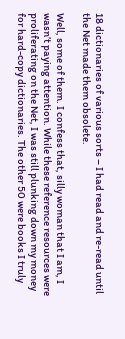18 dictionaries of various sorts – I had read and re-read until the Net made them obsolete.

Well, some of them. I confess that, silly woman that I am, I wasn’t paying attention. While these reference resources were proliferating on the Net, I was still plunking down my money for hard-copy dictionaries. The other 50 were books I truly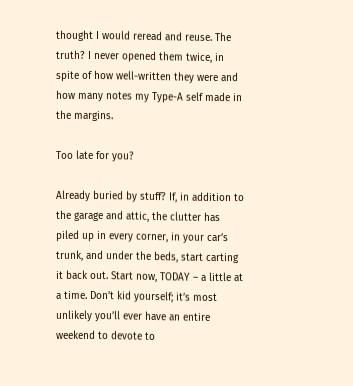thought I would reread and reuse. The truth? I never opened them twice, in spite of how well-written they were and how many notes my Type-A self made in the margins.

Too late for you?

Already buried by stuff? If, in addition to the garage and attic, the clutter has piled up in every corner, in your car’s trunk, and under the beds, start carting it back out. Start now, TODAY – a little at a time. Don’t kid yourself; it’s most unlikely you’ll ever have an entire weekend to devote to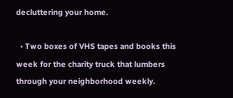decluttering your home.

  • Two boxes of VHS tapes and books this week for the charity truck that lumbers through your neighborhood weekly.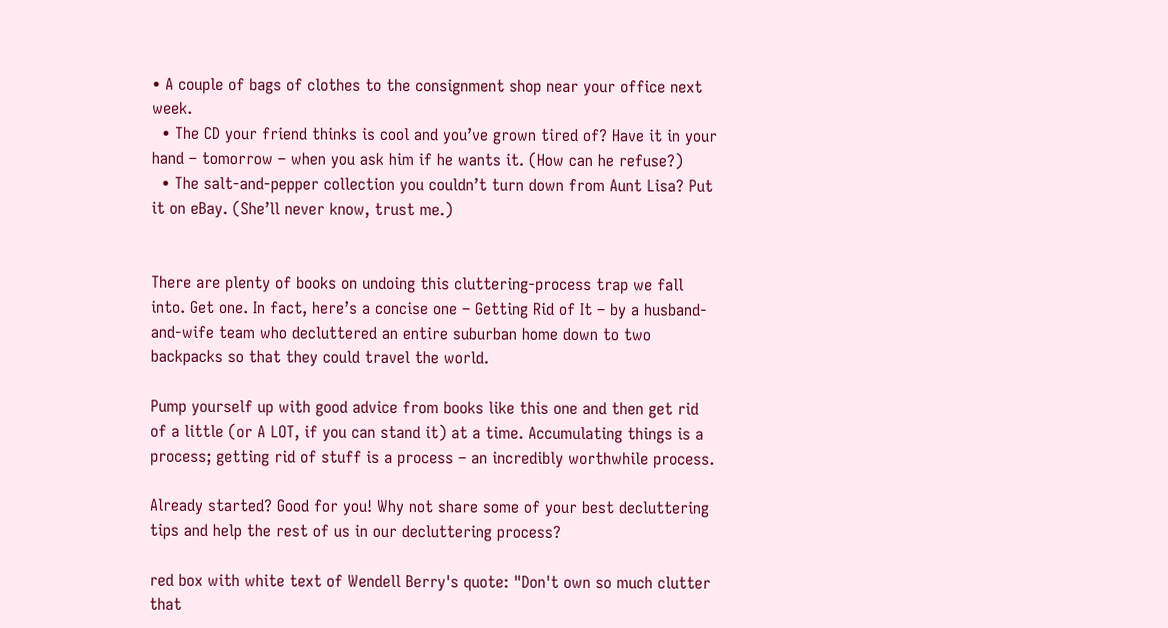• A couple of bags of clothes to the consignment shop near your office next week.
  • The CD your friend thinks is cool and you’ve grown tired of? Have it in your hand – tomorrow – when you ask him if he wants it. (How can he refuse?)
  • The salt-and-pepper collection you couldn’t turn down from Aunt Lisa? Put it on eBay. (She’ll never know, trust me.)


There are plenty of books on undoing this cluttering-process trap we fall into. Get one. In fact, here’s a concise one – Getting Rid of It – by a husband-and-wife team who decluttered an entire suburban home down to two backpacks so that they could travel the world.

Pump yourself up with good advice from books like this one and then get rid of a little (or A LOT, if you can stand it) at a time. Accumulating things is a process; getting rid of stuff is a process – an incredibly worthwhile process.

Already started? Good for you! Why not share some of your best decluttering tips and help the rest of us in our decluttering process?

red box with white text of Wendell Berry's quote: "Don't own so much clutter that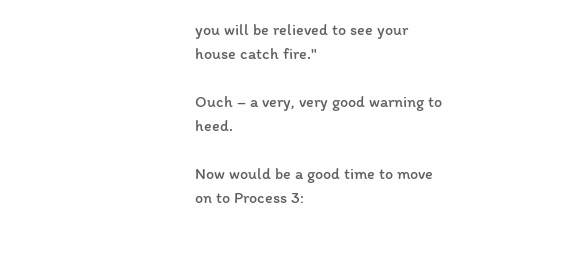you will be relieved to see your house catch fire."

Ouch – a very, very good warning to heed.

Now would be a good time to move on to Process 3: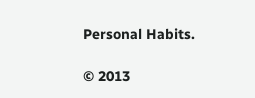Personal Habits.

© 2013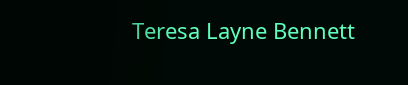Teresa Layne Bennett